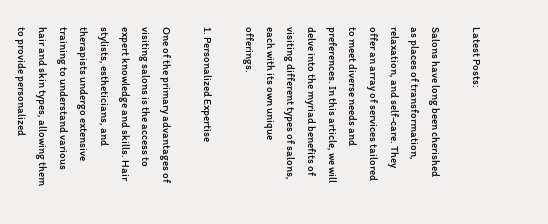Latest Posts:

Salons have long been cherished as places of transformation, relaxation, and self-care. They offer an array of services tailored to meet diverse needs and preferences. In this article, we will delve into the myriad benefits of visiting different types of salons, each with its own unique offerings.

1. Personalized Expertise

One of the primary advantages of visiting salons is the access to expert knowledge and skills. Hair stylists, estheticians, and therapists undergo extensive training to understand various hair and skin types, allowing them to provide personalized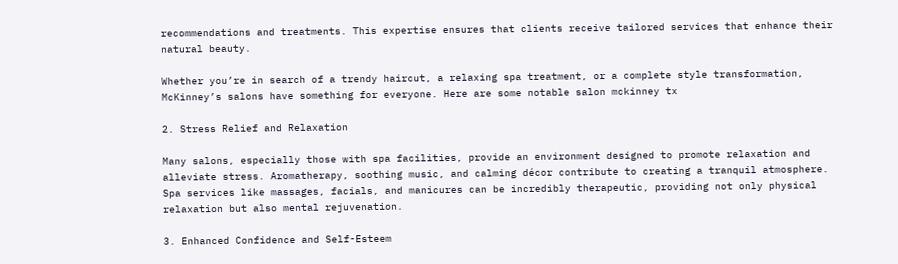recommendations and treatments. This expertise ensures that clients receive tailored services that enhance their natural beauty.

Whether you’re in search of a trendy haircut, a relaxing spa treatment, or a complete style transformation, McKinney’s salons have something for everyone. Here are some notable salon mckinney tx

2. Stress Relief and Relaxation

Many salons, especially those with spa facilities, provide an environment designed to promote relaxation and alleviate stress. Aromatherapy, soothing music, and calming décor contribute to creating a tranquil atmosphere. Spa services like massages, facials, and manicures can be incredibly therapeutic, providing not only physical relaxation but also mental rejuvenation.

3. Enhanced Confidence and Self-Esteem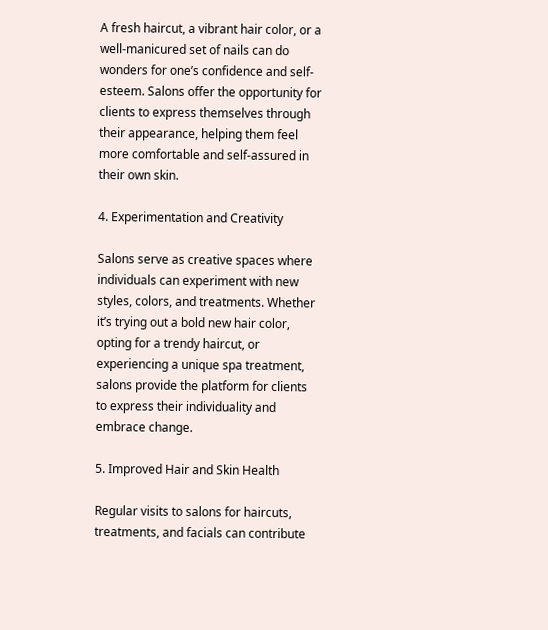A fresh haircut, a vibrant hair color, or a well-manicured set of nails can do wonders for one’s confidence and self-esteem. Salons offer the opportunity for clients to express themselves through their appearance, helping them feel more comfortable and self-assured in their own skin.

4. Experimentation and Creativity

Salons serve as creative spaces where individuals can experiment with new styles, colors, and treatments. Whether it’s trying out a bold new hair color, opting for a trendy haircut, or experiencing a unique spa treatment, salons provide the platform for clients to express their individuality and embrace change.

5. Improved Hair and Skin Health

Regular visits to salons for haircuts, treatments, and facials can contribute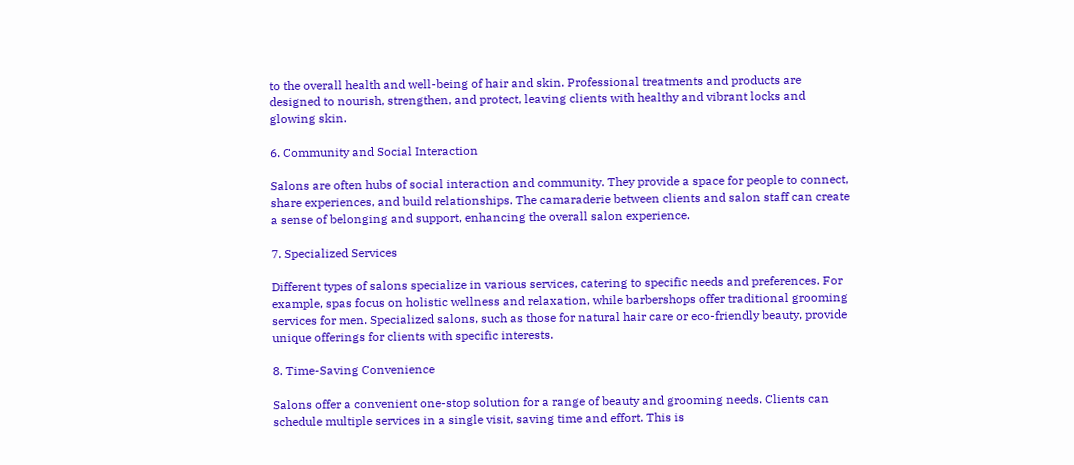to the overall health and well-being of hair and skin. Professional treatments and products are designed to nourish, strengthen, and protect, leaving clients with healthy and vibrant locks and glowing skin.

6. Community and Social Interaction

Salons are often hubs of social interaction and community. They provide a space for people to connect, share experiences, and build relationships. The camaraderie between clients and salon staff can create a sense of belonging and support, enhancing the overall salon experience.

7. Specialized Services

Different types of salons specialize in various services, catering to specific needs and preferences. For example, spas focus on holistic wellness and relaxation, while barbershops offer traditional grooming services for men. Specialized salons, such as those for natural hair care or eco-friendly beauty, provide unique offerings for clients with specific interests.

8. Time-Saving Convenience

Salons offer a convenient one-stop solution for a range of beauty and grooming needs. Clients can schedule multiple services in a single visit, saving time and effort. This is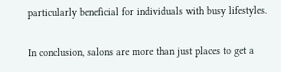particularly beneficial for individuals with busy lifestyles.

In conclusion, salons are more than just places to get a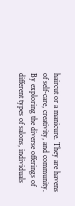haircut or a manicure. They are havens of self-care, creativity, and community. By exploring the diverse offerings of different types of salons, individuals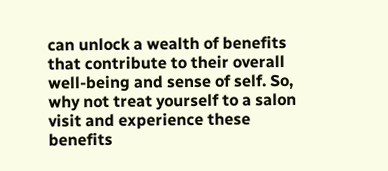can unlock a wealth of benefits that contribute to their overall well-being and sense of self. So, why not treat yourself to a salon visit and experience these benefits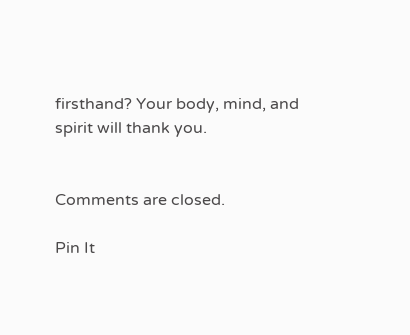firsthand? Your body, mind, and spirit will thank you.


Comments are closed.

Pin It